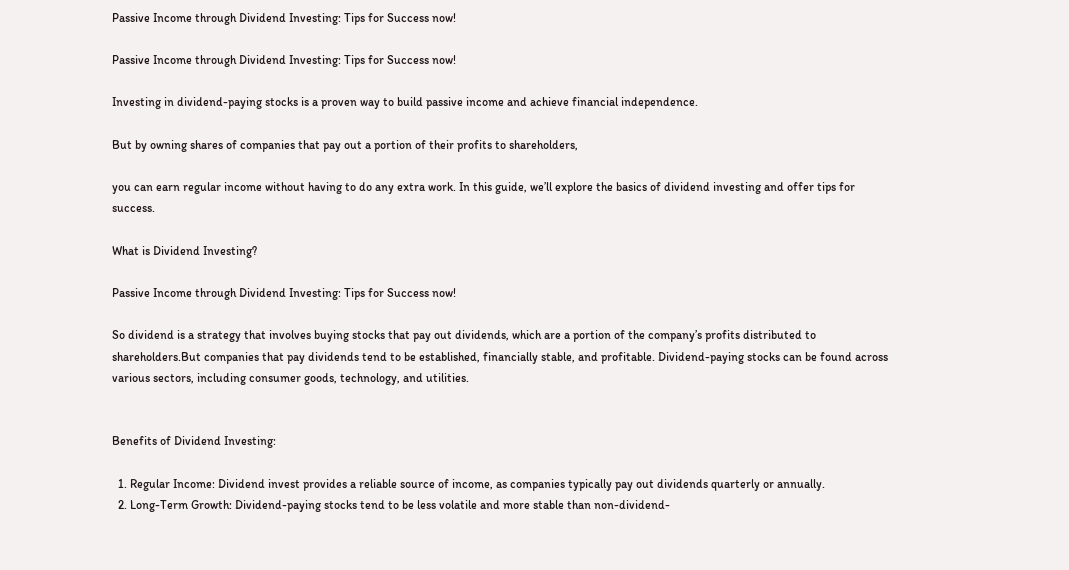Passive Income through Dividend Investing: Tips for Success now!

Passive Income through Dividend Investing: Tips for Success now!

Investing in dividend-paying stocks is a proven way to build passive income and achieve financial independence.

But by owning shares of companies that pay out a portion of their profits to shareholders,

you can earn regular income without having to do any extra work. In this guide, we’ll explore the basics of dividend investing and offer tips for success.

What is Dividend Investing?

Passive Income through Dividend Investing: Tips for Success now!

So dividend is a strategy that involves buying stocks that pay out dividends, which are a portion of the company’s profits distributed to shareholders.But companies that pay dividends tend to be established, financially stable, and profitable. Dividend-paying stocks can be found across various sectors, including consumer goods, technology, and utilities.


Benefits of Dividend Investing:

  1. Regular Income: Dividend invest provides a reliable source of income, as companies typically pay out dividends quarterly or annually.
  2. Long-Term Growth: Dividend-paying stocks tend to be less volatile and more stable than non-dividend-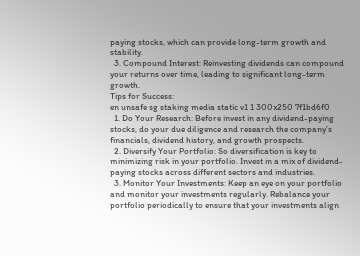paying stocks, which can provide long-term growth and stability.
  3. Compound Interest: Reinvesting dividends can compound your returns over time, leading to significant long-term growth.
Tips for Success:
en unsafe sg staking media static v1 1 300x250 7f1bd6f0
  1. Do Your Research: Before invest in any dividend-paying stocks, do your due diligence and research the company’s financials, dividend history, and growth prospects.
  2. Diversify Your Portfolio: So diversification is key to minimizing risk in your portfolio. Invest in a mix of dividend-paying stocks across different sectors and industries.
  3. Monitor Your Investments: Keep an eye on your portfolio and monitor your investments regularly. Rebalance your portfolio periodically to ensure that your investments align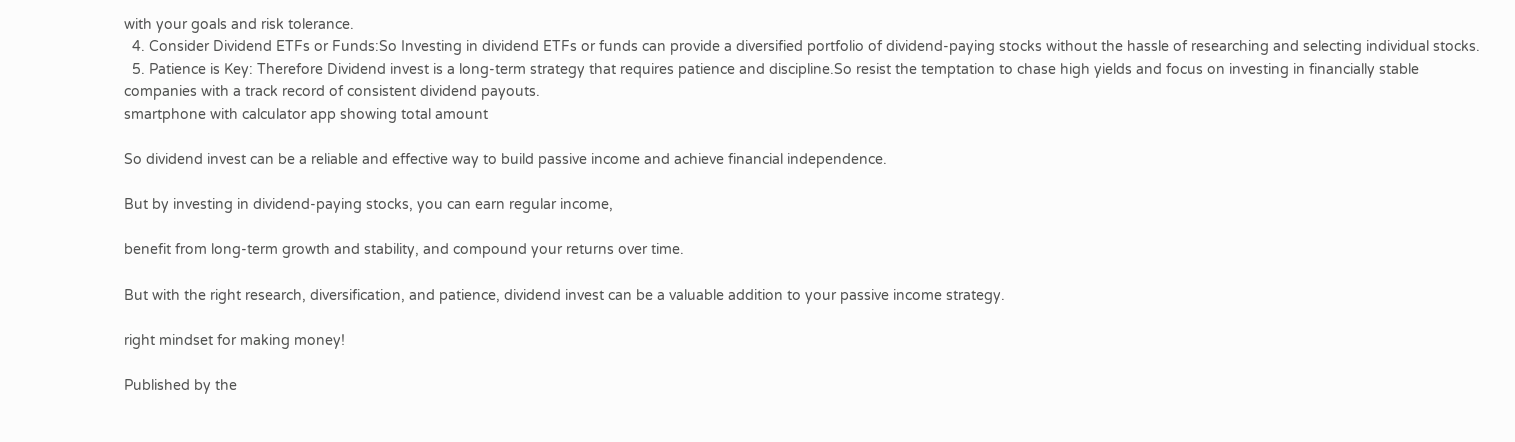with your goals and risk tolerance.
  4. Consider Dividend ETFs or Funds:So Investing in dividend ETFs or funds can provide a diversified portfolio of dividend-paying stocks without the hassle of researching and selecting individual stocks.
  5. Patience is Key: Therefore Dividend invest is a long-term strategy that requires patience and discipline.So resist the temptation to chase high yields and focus on investing in financially stable companies with a track record of consistent dividend payouts.
smartphone with calculator app showing total amount

So dividend invest can be a reliable and effective way to build passive income and achieve financial independence.

But by investing in dividend-paying stocks, you can earn regular income,

benefit from long-term growth and stability, and compound your returns over time.

But with the right research, diversification, and patience, dividend invest can be a valuable addition to your passive income strategy.

right mindset for making money!

Published by the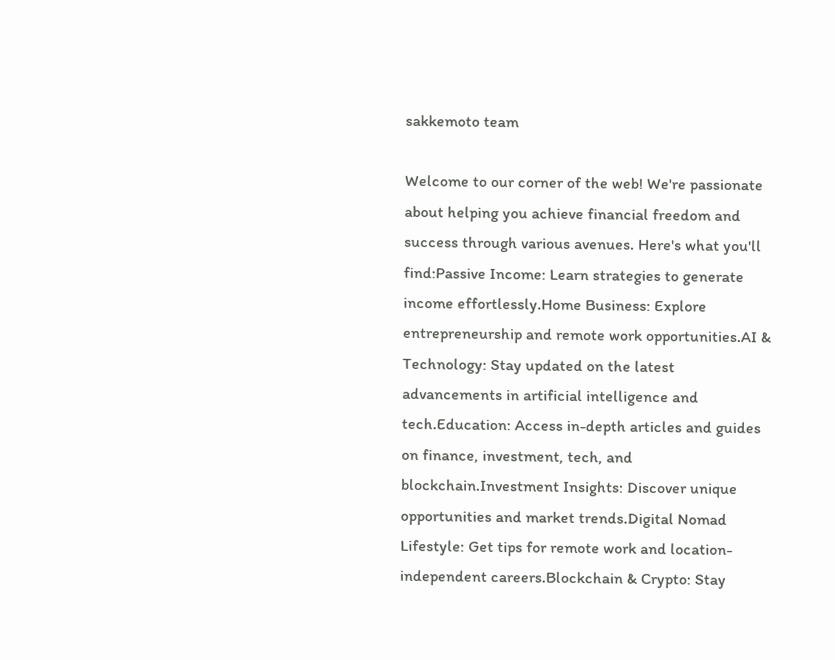sakkemoto team

Welcome to our corner of the web! We're passionate about helping you achieve financial freedom and success through various avenues. Here's what you'll find:Passive Income: Learn strategies to generate income effortlessly.Home Business: Explore entrepreneurship and remote work opportunities.AI & Technology: Stay updated on the latest advancements in artificial intelligence and tech.Education: Access in-depth articles and guides on finance, investment, tech, and blockchain.Investment Insights: Discover unique opportunities and market trends.Digital Nomad Lifestyle: Get tips for remote work and location-independent careers.Blockchain & Crypto: Stay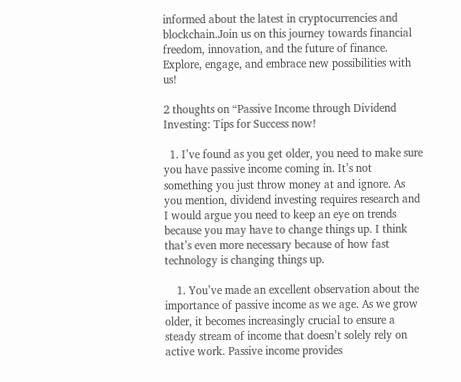informed about the latest in cryptocurrencies and blockchain.Join us on this journey towards financial freedom, innovation, and the future of finance. Explore, engage, and embrace new possibilities with us!

2 thoughts on “Passive Income through Dividend Investing: Tips for Success now!

  1. I’ve found as you get older, you need to make sure you have passive income coming in. It’s not something you just throw money at and ignore. As you mention, dividend investing requires research and I would argue you need to keep an eye on trends because you may have to change things up. I think that’s even more necessary because of how fast technology is changing things up.

    1. You’ve made an excellent observation about the importance of passive income as we age. As we grow older, it becomes increasingly crucial to ensure a steady stream of income that doesn’t solely rely on active work. Passive income provides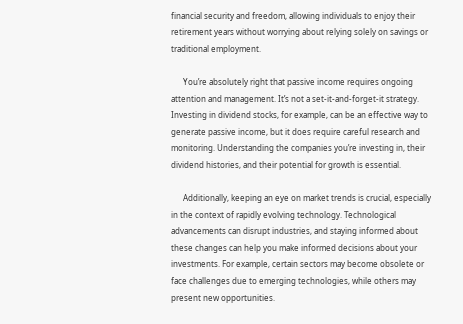financial security and freedom, allowing individuals to enjoy their retirement years without worrying about relying solely on savings or traditional employment.

      You’re absolutely right that passive income requires ongoing attention and management. It’s not a set-it-and-forget-it strategy. Investing in dividend stocks, for example, can be an effective way to generate passive income, but it does require careful research and monitoring. Understanding the companies you’re investing in, their dividend histories, and their potential for growth is essential.

      Additionally, keeping an eye on market trends is crucial, especially in the context of rapidly evolving technology. Technological advancements can disrupt industries, and staying informed about these changes can help you make informed decisions about your investments. For example, certain sectors may become obsolete or face challenges due to emerging technologies, while others may present new opportunities.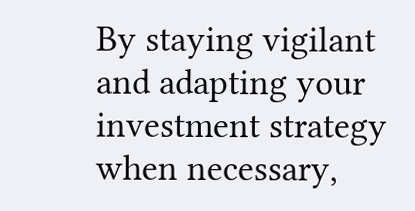By staying vigilant and adapting your investment strategy when necessary,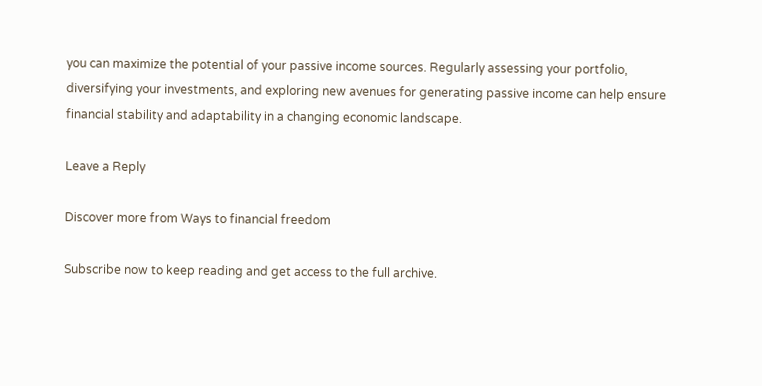you can maximize the potential of your passive income sources. Regularly assessing your portfolio, diversifying your investments, and exploring new avenues for generating passive income can help ensure financial stability and adaptability in a changing economic landscape.

Leave a Reply

Discover more from Ways to financial freedom

Subscribe now to keep reading and get access to the full archive.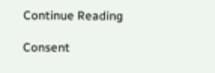Continue Reading

Consent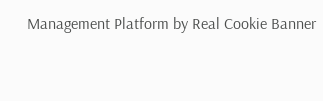Management Platform by Real Cookie Banner